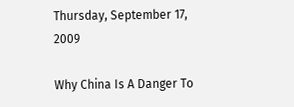Thursday, September 17, 2009

Why China Is A Danger To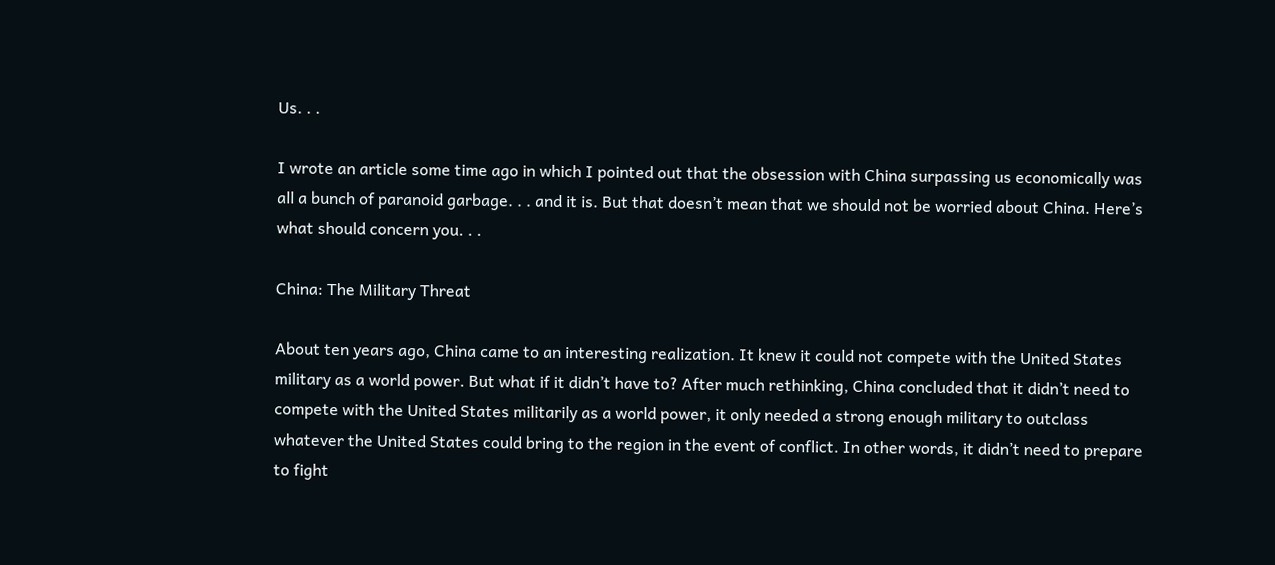Us. . .

I wrote an article some time ago in which I pointed out that the obsession with China surpassing us economically was all a bunch of paranoid garbage. . . and it is. But that doesn’t mean that we should not be worried about China. Here’s what should concern you. . .

China: The Military Threat

About ten years ago, China came to an interesting realization. It knew it could not compete with the United States military as a world power. But what if it didn’t have to? After much rethinking, China concluded that it didn’t need to compete with the United States militarily as a world power, it only needed a strong enough military to outclass whatever the United States could bring to the region in the event of conflict. In other words, it didn’t need to prepare to fight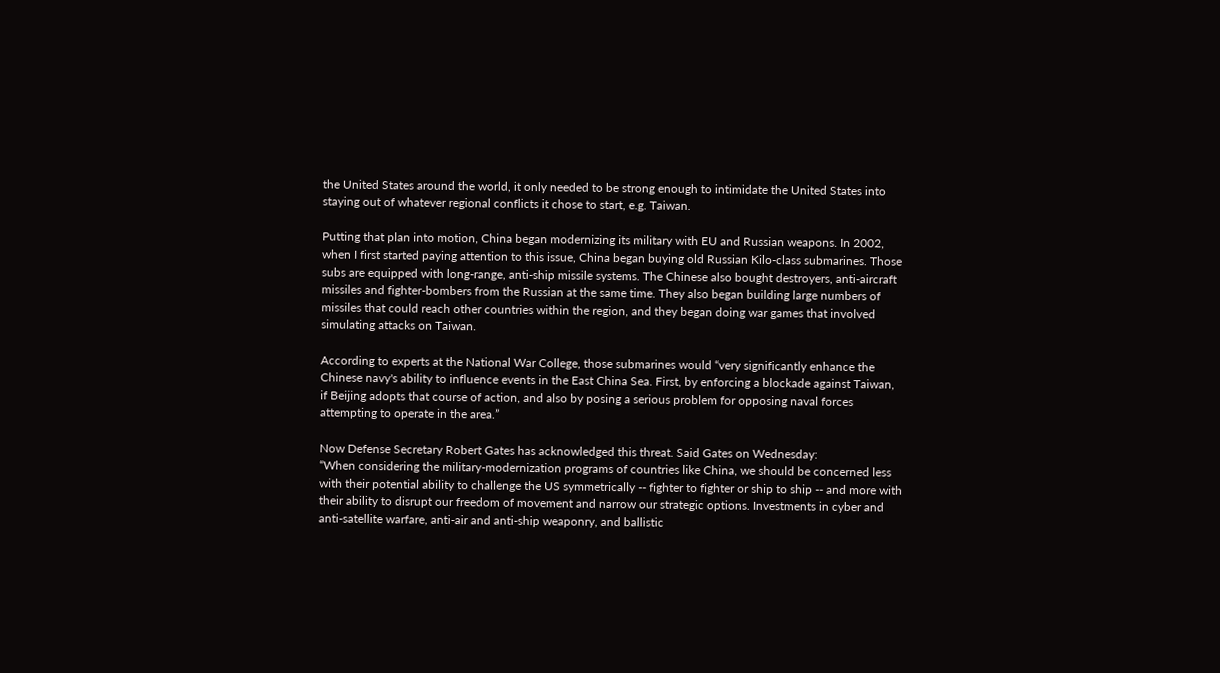the United States around the world, it only needed to be strong enough to intimidate the United States into staying out of whatever regional conflicts it chose to start, e.g. Taiwan.

Putting that plan into motion, China began modernizing its military with EU and Russian weapons. In 2002, when I first started paying attention to this issue, China began buying old Russian Kilo-class submarines. Those subs are equipped with long-range, anti-ship missile systems. The Chinese also bought destroyers, anti-aircraft missiles and fighter-bombers from the Russian at the same time. They also began building large numbers of missiles that could reach other countries within the region, and they began doing war games that involved simulating attacks on Taiwan.

According to experts at the National War College, those submarines would “very significantly enhance the Chinese navy's ability to influence events in the East China Sea. First, by enforcing a blockade against Taiwan, if Beijing adopts that course of action, and also by posing a serious problem for opposing naval forces attempting to operate in the area.”

Now Defense Secretary Robert Gates has acknowledged this threat. Said Gates on Wednesday:
“When considering the military-modernization programs of countries like China, we should be concerned less with their potential ability to challenge the US symmetrically -- fighter to fighter or ship to ship -- and more with their ability to disrupt our freedom of movement and narrow our strategic options. Investments in cyber and anti-satellite warfare, anti-air and anti-ship weaponry, and ballistic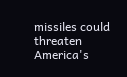missiles could threaten America's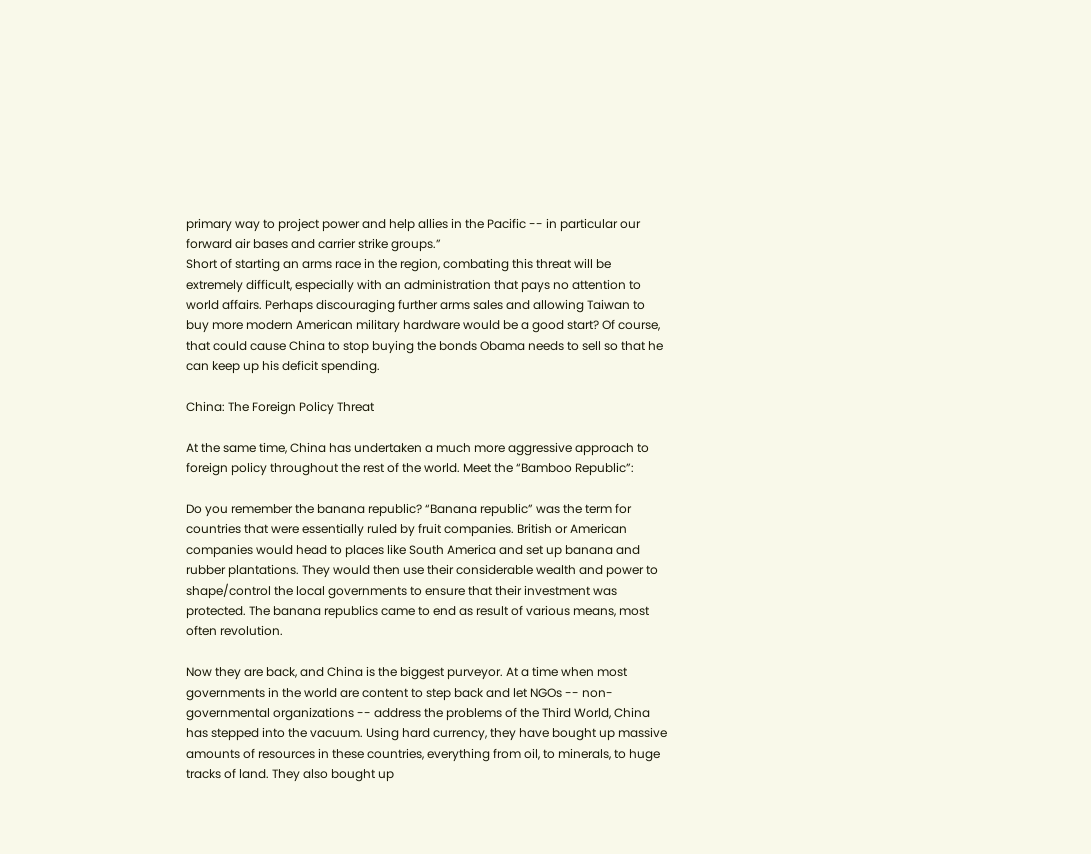primary way to project power and help allies in the Pacific -- in particular our forward air bases and carrier strike groups.”
Short of starting an arms race in the region, combating this threat will be extremely difficult, especially with an administration that pays no attention to world affairs. Perhaps discouraging further arms sales and allowing Taiwan to buy more modern American military hardware would be a good start? Of course, that could cause China to stop buying the bonds Obama needs to sell so that he can keep up his deficit spending.

China: The Foreign Policy Threat

At the same time, China has undertaken a much more aggressive approach to foreign policy throughout the rest of the world. Meet the “Bamboo Republic”:

Do you remember the banana republic? “Banana republic” was the term for countries that were essentially ruled by fruit companies. British or American companies would head to places like South America and set up banana and rubber plantations. They would then use their considerable wealth and power to shape/control the local governments to ensure that their investment was protected. The banana republics came to end as result of various means, most often revolution.

Now they are back, and China is the biggest purveyor. At a time when most governments in the world are content to step back and let NGOs -- non-governmental organizations -- address the problems of the Third World, China has stepped into the vacuum. Using hard currency, they have bought up massive amounts of resources in these countries, everything from oil, to minerals, to huge tracks of land. They also bought up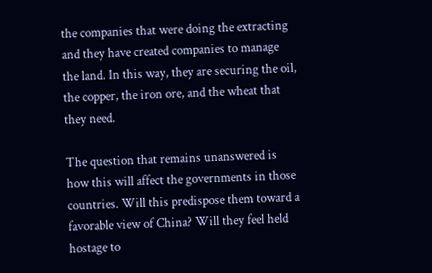the companies that were doing the extracting and they have created companies to manage the land. In this way, they are securing the oil, the copper, the iron ore, and the wheat that they need.

The question that remains unanswered is how this will affect the governments in those countries. Will this predispose them toward a favorable view of China? Will they feel held hostage to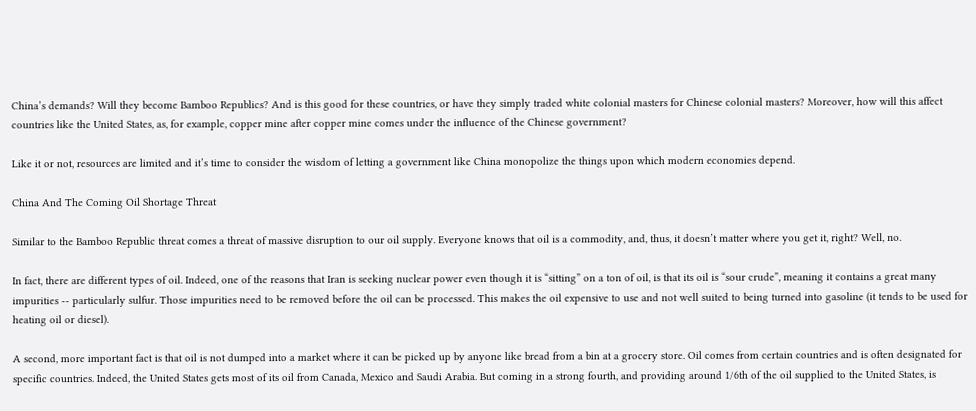China’s demands? Will they become Bamboo Republics? And is this good for these countries, or have they simply traded white colonial masters for Chinese colonial masters? Moreover, how will this affect countries like the United States, as, for example, copper mine after copper mine comes under the influence of the Chinese government?

Like it or not, resources are limited and it’s time to consider the wisdom of letting a government like China monopolize the things upon which modern economies depend.

China And The Coming Oil Shortage Threat

Similar to the Bamboo Republic threat comes a threat of massive disruption to our oil supply. Everyone knows that oil is a commodity, and, thus, it doesn’t matter where you get it, right? Well, no.

In fact, there are different types of oil. Indeed, one of the reasons that Iran is seeking nuclear power even though it is “sitting” on a ton of oil, is that its oil is “sour crude”, meaning it contains a great many impurities -- particularly sulfur. Those impurities need to be removed before the oil can be processed. This makes the oil expensive to use and not well suited to being turned into gasoline (it tends to be used for heating oil or diesel).

A second, more important fact is that oil is not dumped into a market where it can be picked up by anyone like bread from a bin at a grocery store. Oil comes from certain countries and is often designated for specific countries. Indeed, the United States gets most of its oil from Canada, Mexico and Saudi Arabia. But coming in a strong fourth, and providing around 1/6th of the oil supplied to the United States, is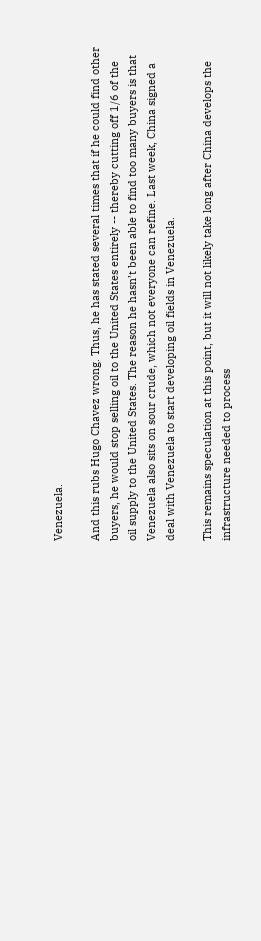Venezuela.

And this rubs Hugo Chavez wrong. Thus, he has stated several times that if he could find other buyers, he would stop selling oil to the United States entirely -- thereby cutting off 1/6 of the oil supply to the United States. The reason he hasn’t been able to find too many buyers is that Venezuela also sits on sour crude, which not everyone can refine. Last week, China signed a deal with Venezuela to start developing oil fields in Venezuela.

This remains speculation at this point, but it will not likely take long after China develops the infrastructure needed to process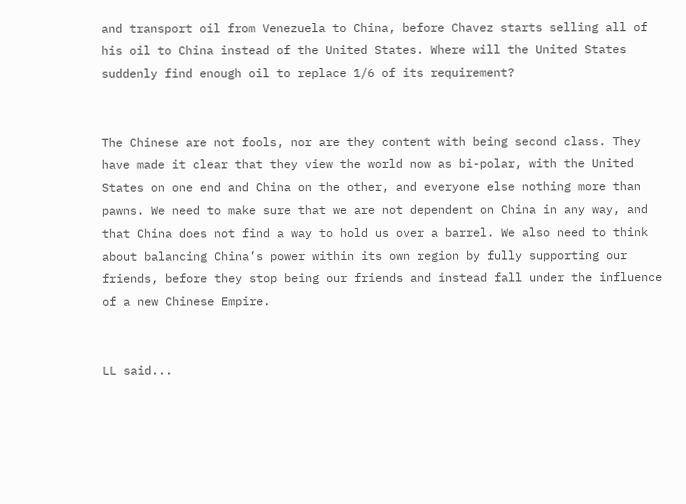and transport oil from Venezuela to China, before Chavez starts selling all of his oil to China instead of the United States. Where will the United States suddenly find enough oil to replace 1/6 of its requirement?


The Chinese are not fools, nor are they content with being second class. They have made it clear that they view the world now as bi-polar, with the United States on one end and China on the other, and everyone else nothing more than pawns. We need to make sure that we are not dependent on China in any way, and that China does not find a way to hold us over a barrel. We also need to think about balancing China’s power within its own region by fully supporting our friends, before they stop being our friends and instead fall under the influence of a new Chinese Empire.


LL said...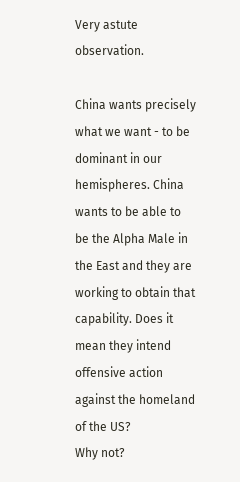Very astute observation.

China wants precisely what we want - to be dominant in our hemispheres. China wants to be able to be the Alpha Male in the East and they are working to obtain that capability. Does it mean they intend offensive action against the homeland of the US?
Why not?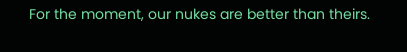For the moment, our nukes are better than theirs.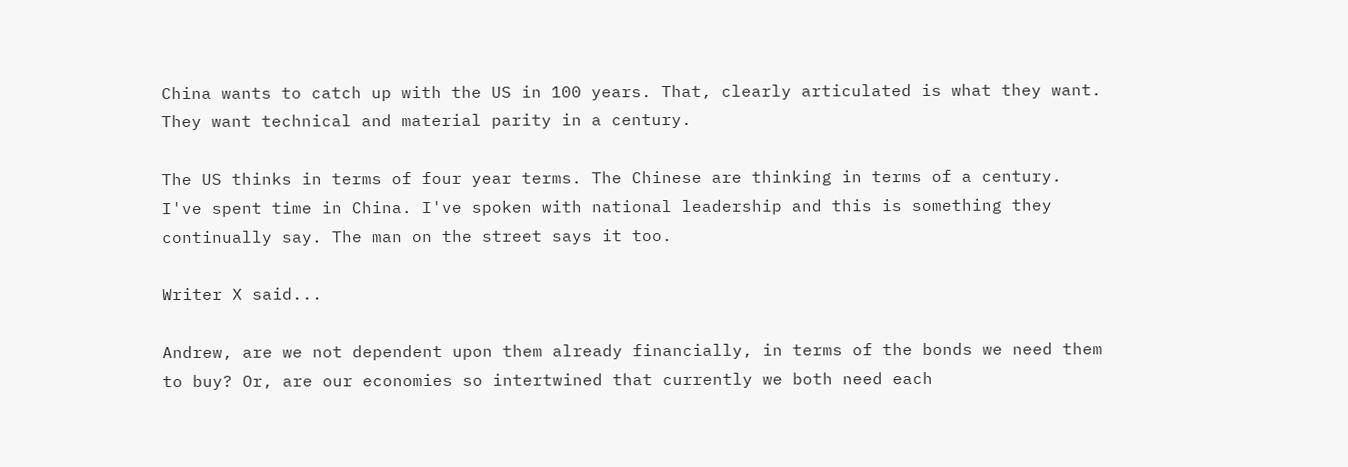China wants to catch up with the US in 100 years. That, clearly articulated is what they want. They want technical and material parity in a century.

The US thinks in terms of four year terms. The Chinese are thinking in terms of a century. I've spent time in China. I've spoken with national leadership and this is something they continually say. The man on the street says it too.

Writer X said...

Andrew, are we not dependent upon them already financially, in terms of the bonds we need them to buy? Or, are our economies so intertwined that currently we both need each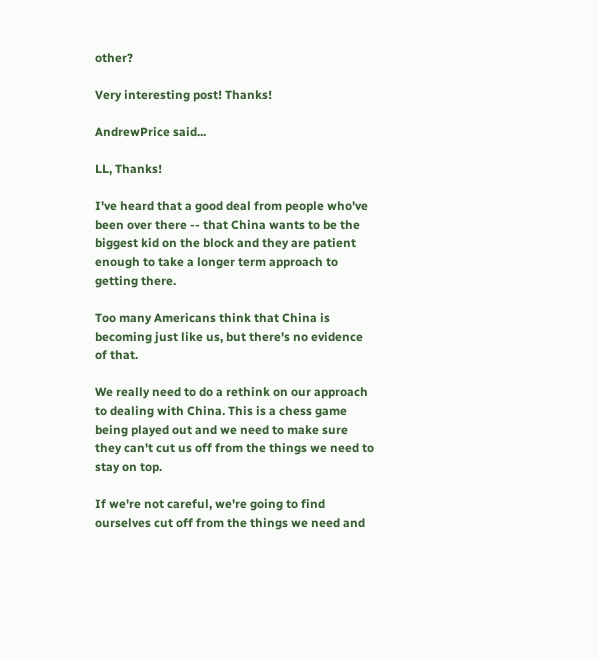other?

Very interesting post! Thanks!

AndrewPrice said...

LL, Thanks!

I've heard that a good deal from people who've been over there -- that China wants to be the biggest kid on the block and they are patient enough to take a longer term approach to getting there.

Too many Americans think that China is becoming just like us, but there's no evidence of that.

We really need to do a rethink on our approach to dealing with China. This is a chess game being played out and we need to make sure they can't cut us off from the things we need to stay on top.

If we're not careful, we're going to find ourselves cut off from the things we need and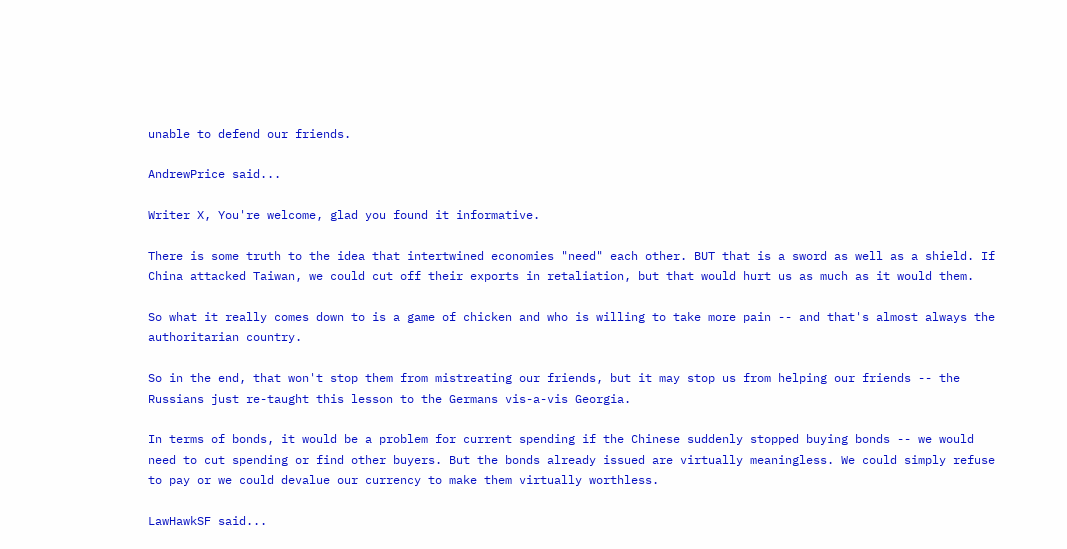unable to defend our friends.

AndrewPrice said...

Writer X, You're welcome, glad you found it informative.

There is some truth to the idea that intertwined economies "need" each other. BUT that is a sword as well as a shield. If China attacked Taiwan, we could cut off their exports in retaliation, but that would hurt us as much as it would them.

So what it really comes down to is a game of chicken and who is willing to take more pain -- and that's almost always the authoritarian country.

So in the end, that won't stop them from mistreating our friends, but it may stop us from helping our friends -- the Russians just re-taught this lesson to the Germans vis-a-vis Georgia.

In terms of bonds, it would be a problem for current spending if the Chinese suddenly stopped buying bonds -- we would need to cut spending or find other buyers. But the bonds already issued are virtually meaningless. We could simply refuse to pay or we could devalue our currency to make them virtually worthless.

LawHawkSF said...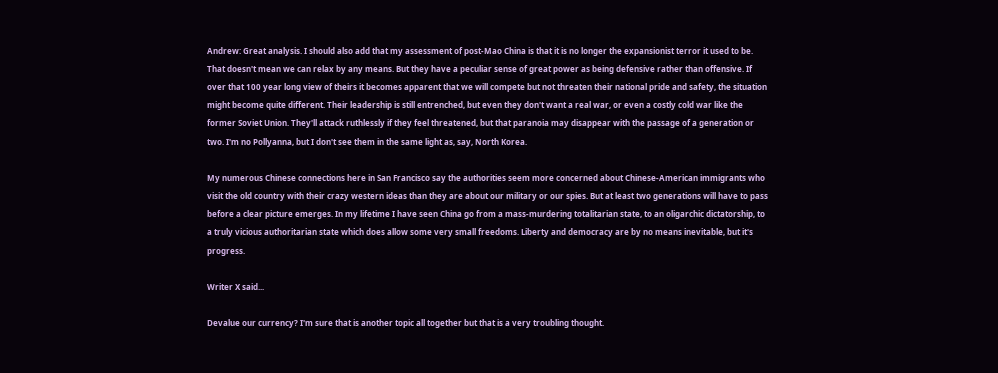Andrew: Great analysis. I should also add that my assessment of post-Mao China is that it is no longer the expansionist terror it used to be. That doesn't mean we can relax by any means. But they have a peculiar sense of great power as being defensive rather than offensive. If over that 100 year long view of theirs it becomes apparent that we will compete but not threaten their national pride and safety, the situation might become quite different. Their leadership is still entrenched, but even they don't want a real war, or even a costly cold war like the former Soviet Union. They'll attack ruthlessly if they feel threatened, but that paranoia may disappear with the passage of a generation or two. I'm no Pollyanna, but I don't see them in the same light as, say, North Korea.

My numerous Chinese connections here in San Francisco say the authorities seem more concerned about Chinese-American immigrants who visit the old country with their crazy western ideas than they are about our military or our spies. But at least two generations will have to pass before a clear picture emerges. In my lifetime I have seen China go from a mass-murdering totalitarian state, to an oligarchic dictatorship, to a truly vicious authoritarian state which does allow some very small freedoms. Liberty and democracy are by no means inevitable, but it's progress.

Writer X said...

Devalue our currency? I'm sure that is another topic all together but that is a very troubling thought.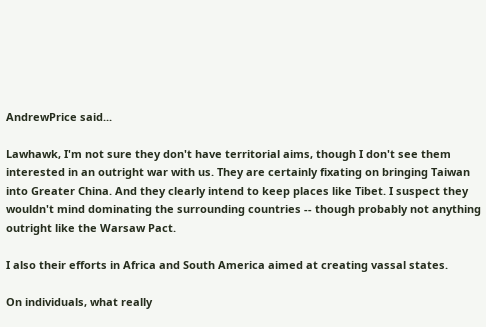AndrewPrice said...

Lawhawk, I'm not sure they don't have territorial aims, though I don't see them interested in an outright war with us. They are certainly fixating on bringing Taiwan into Greater China. And they clearly intend to keep places like Tibet. I suspect they wouldn't mind dominating the surrounding countries -- though probably not anything outright like the Warsaw Pact.

I also their efforts in Africa and South America aimed at creating vassal states.

On individuals, what really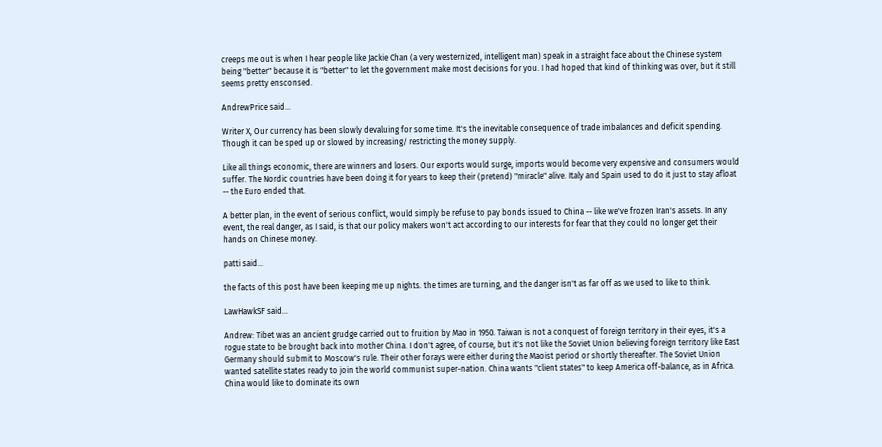creeps me out is when I hear people like Jackie Chan (a very westernized, intelligent man) speak in a straight face about the Chinese system being "better" because it is "better" to let the government make most decisions for you. I had hoped that kind of thinking was over, but it still seems pretty ensconsed.

AndrewPrice said...

Writer X, Our currency has been slowly devaluing for some time. It's the inevitable consequence of trade imbalances and deficit spending. Though it can be sped up or slowed by increasing/ restricting the money supply.

Like all things economic, there are winners and losers. Our exports would surge, imports would become very expensive and consumers would suffer. The Nordic countries have been doing it for years to keep their (pretend) "miracle" alive. Italy and Spain used to do it just to stay afloat -- the Euro ended that.

A better plan, in the event of serious conflict, would simply be refuse to pay bonds issued to China -- like we've frozen Iran's assets. In any event, the real danger, as I said, is that our policy makers won't act according to our interests for fear that they could no longer get their hands on Chinese money.

patti said...

the facts of this post have been keeping me up nights. the times are turning, and the danger isn't as far off as we used to like to think.

LawHawkSF said...

Andrew: Tibet was an ancient grudge carried out to fruition by Mao in 1950. Taiwan is not a conquest of foreign territory in their eyes, it's a rogue state to be brought back into mother China. I don't agree, of course, but it's not like the Soviet Union believing foreign territory like East Germany should submit to Moscow's rule. Their other forays were either during the Maoist period or shortly thereafter. The Soviet Union wanted satellite states ready to join the world communist super-nation. China wants "client states" to keep America off-balance, as in Africa. China would like to dominate its own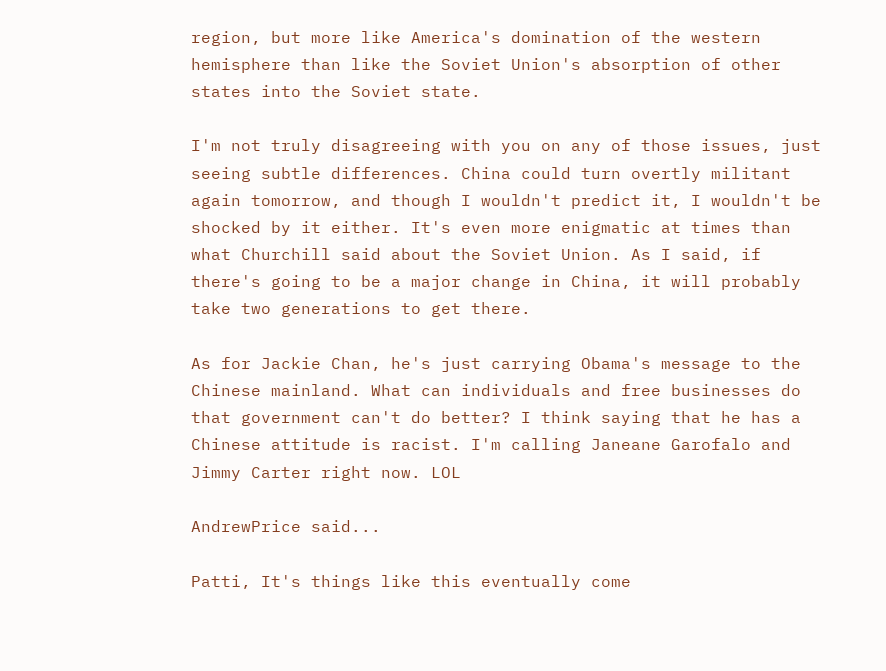region, but more like America's domination of the western hemisphere than like the Soviet Union's absorption of other states into the Soviet state.

I'm not truly disagreeing with you on any of those issues, just seeing subtle differences. China could turn overtly militant again tomorrow, and though I wouldn't predict it, I wouldn't be shocked by it either. It's even more enigmatic at times than what Churchill said about the Soviet Union. As I said, if there's going to be a major change in China, it will probably take two generations to get there.

As for Jackie Chan, he's just carrying Obama's message to the Chinese mainland. What can individuals and free businesses do that government can't do better? I think saying that he has a Chinese attitude is racist. I'm calling Janeane Garofalo and Jimmy Carter right now. LOL

AndrewPrice said...

Patti, It's things like this eventually come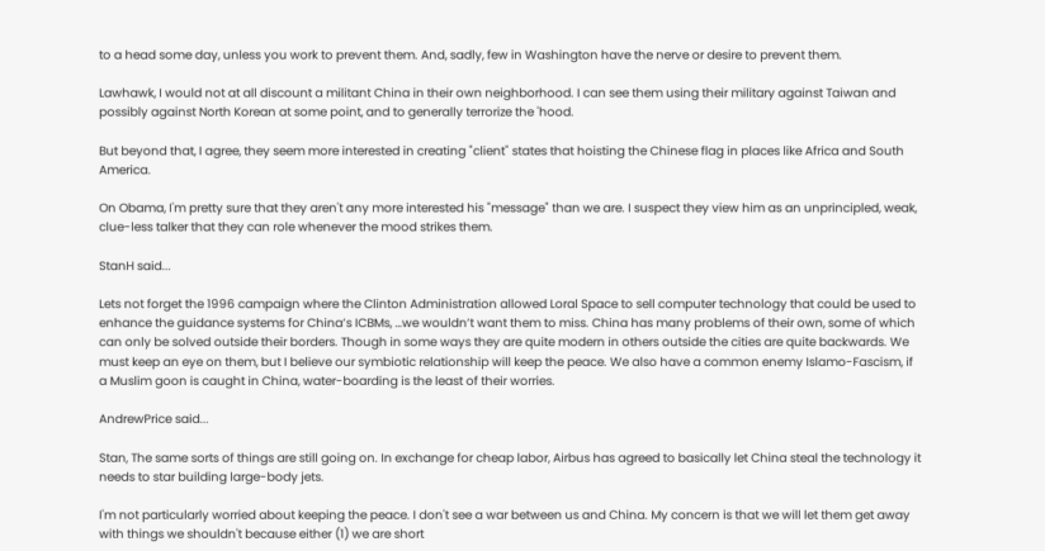to a head some day, unless you work to prevent them. And, sadly, few in Washington have the nerve or desire to prevent them.

Lawhawk, I would not at all discount a militant China in their own neighborhood. I can see them using their military against Taiwan and possibly against North Korean at some point, and to generally terrorize the 'hood.

But beyond that, I agree, they seem more interested in creating "client" states that hoisting the Chinese flag in places like Africa and South America.

On Obama, I'm pretty sure that they aren't any more interested his "message" than we are. I suspect they view him as an unprincipled, weak, clue-less talker that they can role whenever the mood strikes them.

StanH said...

Lets not forget the 1996 campaign where the Clinton Administration allowed Loral Space to sell computer technology that could be used to enhance the guidance systems for China’s ICBMs, …we wouldn’t want them to miss. China has many problems of their own, some of which can only be solved outside their borders. Though in some ways they are quite modern in others outside the cities are quite backwards. We must keep an eye on them, but I believe our symbiotic relationship will keep the peace. We also have a common enemy Islamo-Fascism, if a Muslim goon is caught in China, water-boarding is the least of their worries.

AndrewPrice said...

Stan, The same sorts of things are still going on. In exchange for cheap labor, Airbus has agreed to basically let China steal the technology it needs to star building large-body jets.

I'm not particularly worried about keeping the peace. I don't see a war between us and China. My concern is that we will let them get away with things we shouldn't because either (1) we are short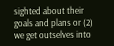sighted about their goals and plans or (2) we get outselves into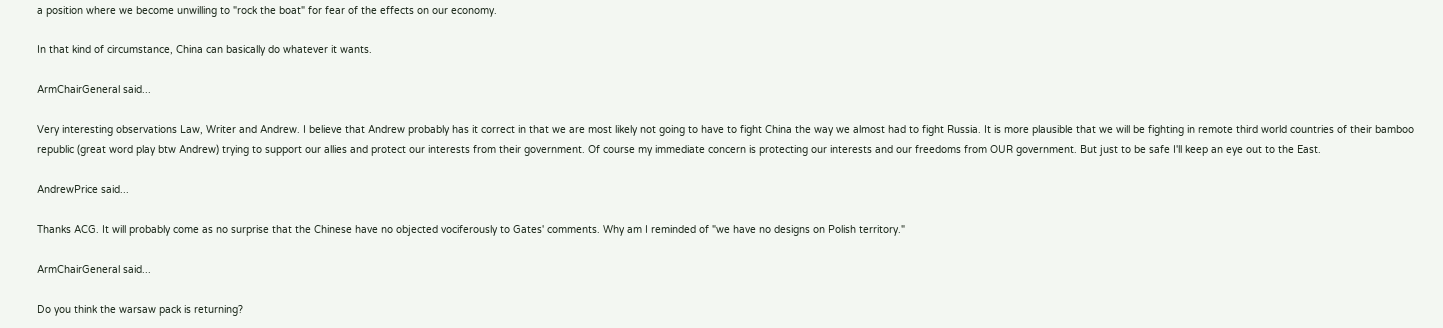a position where we become unwilling to "rock the boat" for fear of the effects on our economy.

In that kind of circumstance, China can basically do whatever it wants.

ArmChairGeneral said...

Very interesting observations Law, Writer and Andrew. I believe that Andrew probably has it correct in that we are most likely not going to have to fight China the way we almost had to fight Russia. It is more plausible that we will be fighting in remote third world countries of their bamboo republic (great word play btw Andrew) trying to support our allies and protect our interests from their government. Of course my immediate concern is protecting our interests and our freedoms from OUR government. But just to be safe I'll keep an eye out to the East.

AndrewPrice said...

Thanks ACG. It will probably come as no surprise that the Chinese have no objected vociferously to Gates' comments. Why am I reminded of "we have no designs on Polish territory."

ArmChairGeneral said...

Do you think the warsaw pack is returning?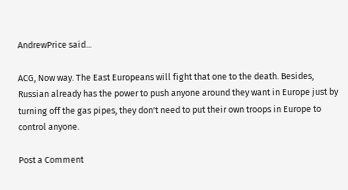AndrewPrice said...

ACG, Now way. The East Europeans will fight that one to the death. Besides, Russian already has the power to push anyone around they want in Europe just by turning off the gas pipes, they don't need to put their own troops in Europe to control anyone.

Post a Comment